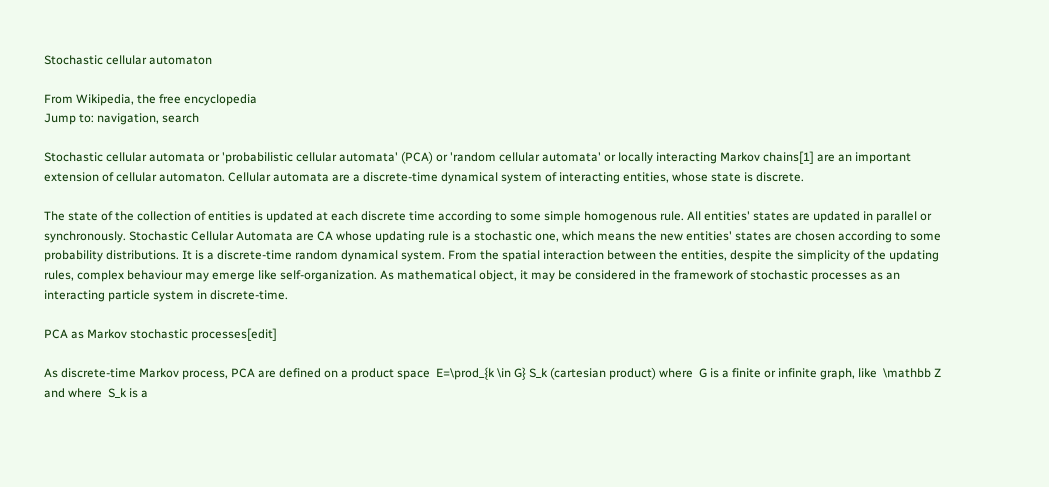Stochastic cellular automaton

From Wikipedia, the free encyclopedia
Jump to: navigation, search

Stochastic cellular automata or 'probabilistic cellular automata' (PCA) or 'random cellular automata' or locally interacting Markov chains[1] are an important extension of cellular automaton. Cellular automata are a discrete-time dynamical system of interacting entities, whose state is discrete.

The state of the collection of entities is updated at each discrete time according to some simple homogenous rule. All entities' states are updated in parallel or synchronously. Stochastic Cellular Automata are CA whose updating rule is a stochastic one, which means the new entities' states are chosen according to some probability distributions. It is a discrete-time random dynamical system. From the spatial interaction between the entities, despite the simplicity of the updating rules, complex behaviour may emerge like self-organization. As mathematical object, it may be considered in the framework of stochastic processes as an interacting particle system in discrete-time.

PCA as Markov stochastic processes[edit]

As discrete-time Markov process, PCA are defined on a product space  E=\prod_{k \in G} S_k (cartesian product) where  G is a finite or infinite graph, like  \mathbb Z and where  S_k is a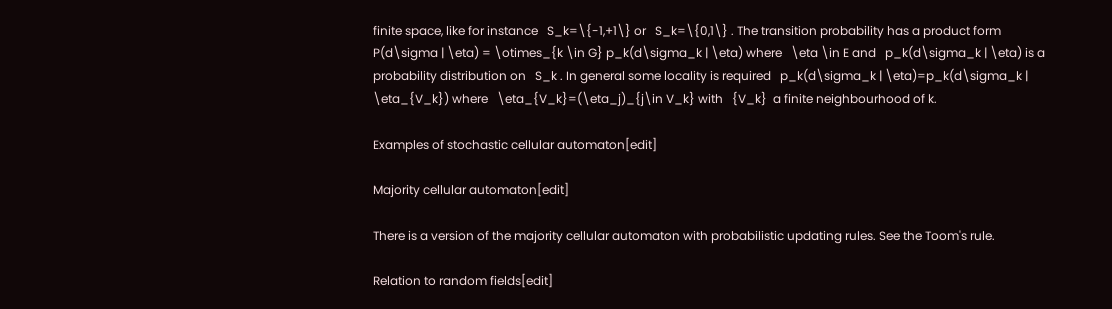finite space, like for instance   S_k=\{-1,+1\} or   S_k=\{0,1\} . The transition probability has a product form   P(d\sigma | \eta) = \otimes_{k \in G} p_k(d\sigma_k | \eta) where   \eta \in E and   p_k(d\sigma_k | \eta) is a probability distribution on   S_k . In general some locality is required   p_k(d\sigma_k | \eta)=p_k(d\sigma_k | \eta_{V_k}) where   \eta_{V_k}=(\eta_j)_{j\in V_k} with   {V_k}  a finite neighbourhood of k.

Examples of stochastic cellular automaton[edit]

Majority cellular automaton[edit]

There is a version of the majority cellular automaton with probabilistic updating rules. See the Toom's rule.

Relation to random fields[edit]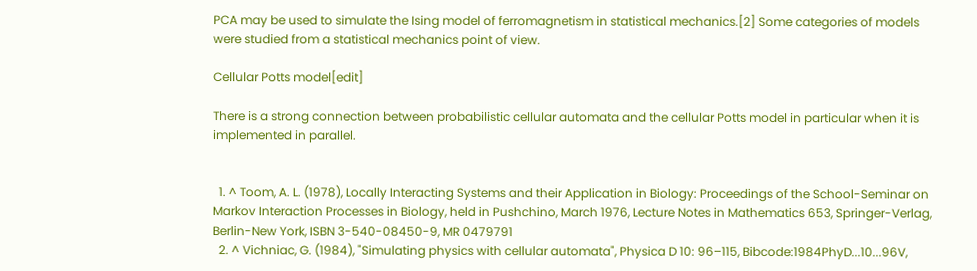PCA may be used to simulate the Ising model of ferromagnetism in statistical mechanics.[2] Some categories of models were studied from a statistical mechanics point of view.

Cellular Potts model[edit]

There is a strong connection between probabilistic cellular automata and the cellular Potts model in particular when it is implemented in parallel.


  1. ^ Toom, A. L. (1978), Locally Interacting Systems and their Application in Biology: Proceedings of the School-Seminar on Markov Interaction Processes in Biology, held in Pushchino, March 1976, Lecture Notes in Mathematics 653, Springer-Verlag, Berlin-New York, ISBN 3-540-08450-9, MR 0479791
  2. ^ Vichniac, G. (1984), "Simulating physics with cellular automata", Physica D 10: 96–115, Bibcode:1984PhyD...10...96V,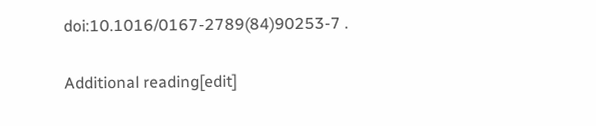doi:10.1016/0167-2789(84)90253-7 .

Additional reading[edit]